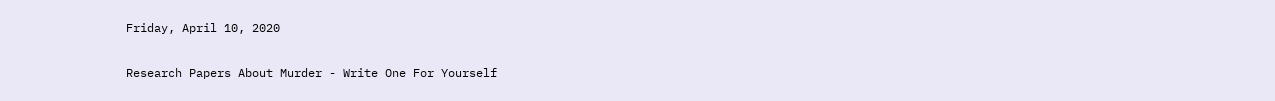Friday, April 10, 2020

Research Papers About Murder - Write One For Yourself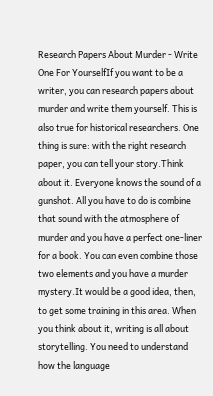Research Papers About Murder - Write One For YourselfIf you want to be a writer, you can research papers about murder and write them yourself. This is also true for historical researchers. One thing is sure: with the right research paper, you can tell your story.Think about it. Everyone knows the sound of a gunshot. All you have to do is combine that sound with the atmosphere of murder and you have a perfect one-liner for a book. You can even combine those two elements and you have a murder mystery.It would be a good idea, then, to get some training in this area. When you think about it, writing is all about storytelling. You need to understand how the language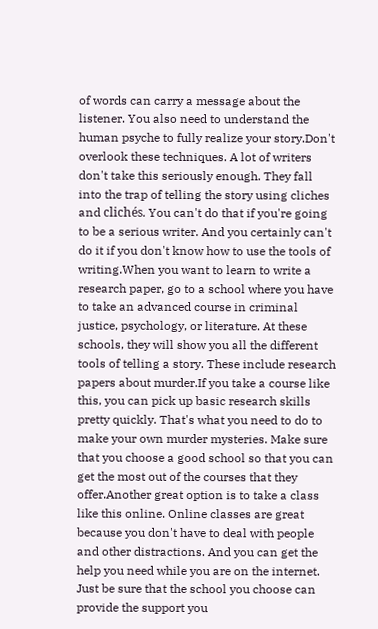of words can carry a message about the listener. You also need to understand the human psyche to fully realize your story.Don't overlook these techniques. A lot of writers don't take this seriously enough. They fall into the trap of telling the story using cliches and clichés. You can't do that if you're going to be a serious writer. And you certainly can't do it if you don't know how to use the tools of writing.When you want to learn to write a research paper, go to a school where you have to take an advanced course in criminal justice, psychology, or literature. At these schools, they will show you all the different tools of telling a story. These include research papers about murder.If you take a course like this, you can pick up basic research skills pretty quickly. That's what you need to do to make your own murder mysteries. Make sure that you choose a good school so that you can get the most out of the courses that they offer.Another great option is to take a class like this online. Online classes are great because you don't have to deal with people and other distractions. And you can get the help you need while you are on the internet. Just be sure that the school you choose can provide the support you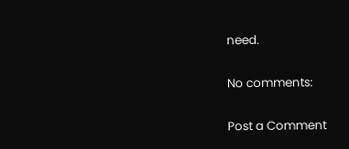need.

No comments:

Post a Comment